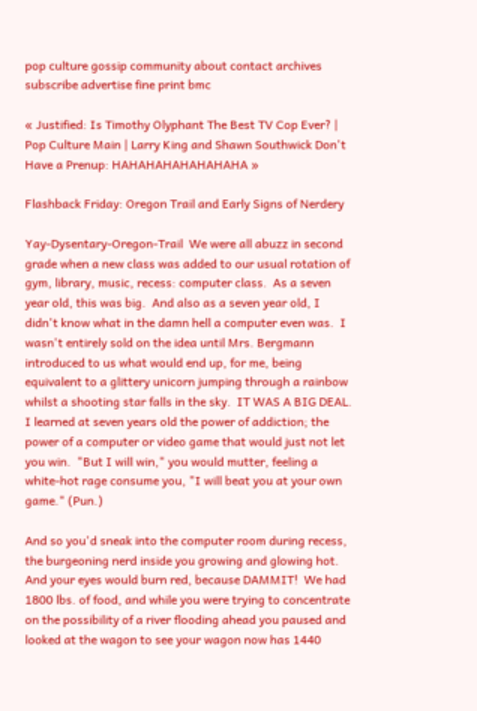pop culture gossip community about contact archives subscribe advertise fine print bmc

« Justified: Is Timothy Olyphant The Best TV Cop Ever? | Pop Culture Main | Larry King and Shawn Southwick Don't Have a Prenup: HAHAHAHAHAHAHAHA »

Flashback Friday: Oregon Trail and Early Signs of Nerdery

Yay-Dysentary-Oregon-Trail  We were all abuzz in second grade when a new class was added to our usual rotation of gym, library, music, recess: computer class.  As a seven year old, this was big.  And also as a seven year old, I didn't know what in the damn hell a computer even was.  I wasn't entirely sold on the idea until Mrs. Bergmann introduced to us what would end up, for me, being equivalent to a glittery unicorn jumping through a rainbow whilst a shooting star falls in the sky.  IT WAS A BIG DEAL.  I learned at seven years old the power of addiction; the power of a computer or video game that would just not let you win.  "But I will win," you would mutter, feeling a white-hot rage consume you, "I will beat you at your own game." (Pun.)

And so you'd sneak into the computer room during recess, the burgeoning nerd inside you growing and glowing hot.  And your eyes would burn red, because DAMMIT!  We had 1800 lbs. of food, and while you were trying to concentrate on the possibility of a river flooding ahead you paused and looked at the wagon to see your wagon now has 1440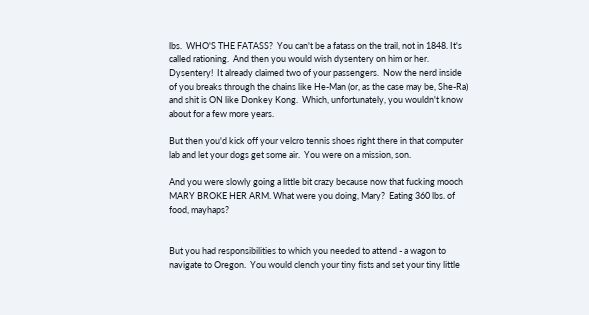lbs.  WHO'S THE FATASS?  You can't be a fatass on the trail, not in 1848. It's called rationing.  And then you would wish dysentery on him or her.  Dysentery!  It already claimed two of your passengers.  Now the nerd inside of you breaks through the chains like He-Man (or, as the case may be, She-Ra) and shit is ON like Donkey Kong.  Which, unfortunately, you wouldn't know about for a few more years.

But then you'd kick off your velcro tennis shoes right there in that computer lab and let your dogs get some air.  You were on a mission, son.

And you were slowly going a little bit crazy because now that fucking mooch MARY BROKE HER ARM. What were you doing, Mary?  Eating 360 lbs. of food, mayhaps?


But you had responsibilities to which you needed to attend - a wagon to navigate to Oregon.  You would clench your tiny fists and set your tiny little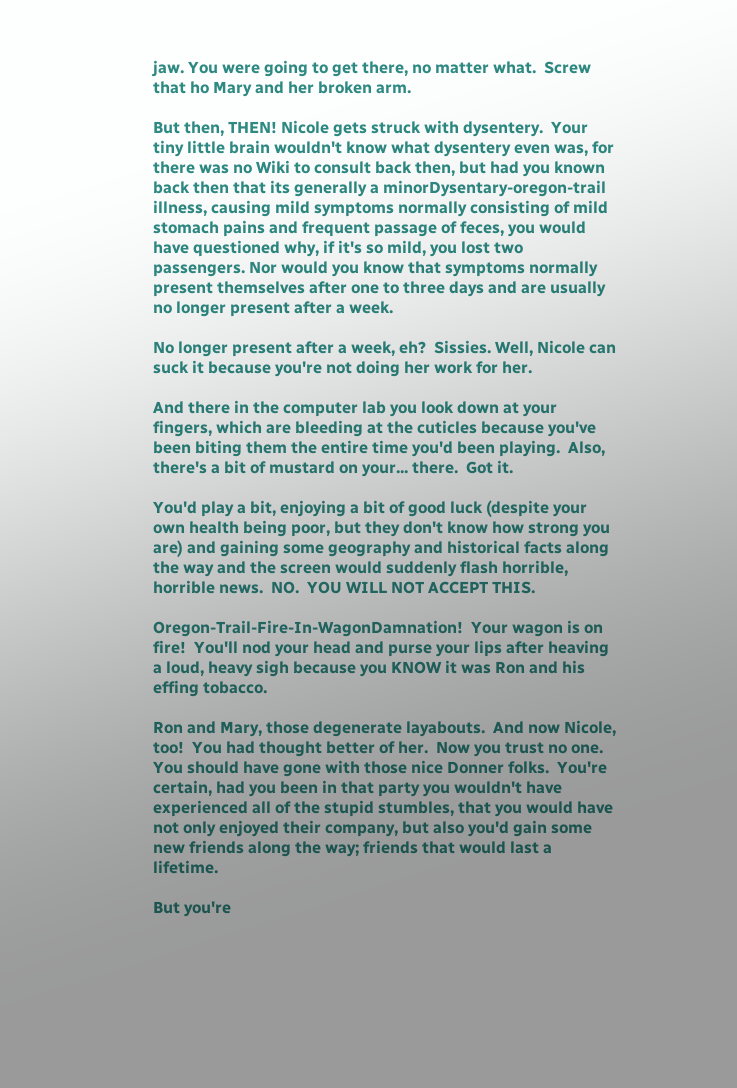jaw. You were going to get there, no matter what.  Screw that ho Mary and her broken arm.

But then, THEN! Nicole gets struck with dysentery.  Your tiny little brain wouldn't know what dysentery even was, for there was no Wiki to consult back then, but had you known back then that its generally a minorDysentary-oregon-trail  illness, causing mild symptoms normally consisting of mild stomach pains and frequent passage of feces, you would have questioned why, if it's so mild, you lost two passengers. Nor would you know that symptoms normally present themselves after one to three days and are usually no longer present after a week.

No longer present after a week, eh?  Sissies. Well, Nicole can suck it because you're not doing her work for her.

And there in the computer lab you look down at your fingers, which are bleeding at the cuticles because you've been biting them the entire time you'd been playing.  Also, there's a bit of mustard on your... there.  Got it.

You'd play a bit, enjoying a bit of good luck (despite your own health being poor, but they don't know how strong you are) and gaining some geography and historical facts along the way and the screen would suddenly flash horrible, horrible news.  NO.  YOU WILL NOT ACCEPT THIS.

Oregon-Trail-Fire-In-WagonDamnation!  Your wagon is on fire!  You'll nod your head and purse your lips after heaving a loud, heavy sigh because you KNOW it was Ron and his effing tobacco.

Ron and Mary, those degenerate layabouts.  And now Nicole, too!  You had thought better of her.  Now you trust no one.  You should have gone with those nice Donner folks.  You're certain, had you been in that party you wouldn't have experienced all of the stupid stumbles, that you would have not only enjoyed their company, but also you'd gain some new friends along the way; friends that would last a lifetime.

But you're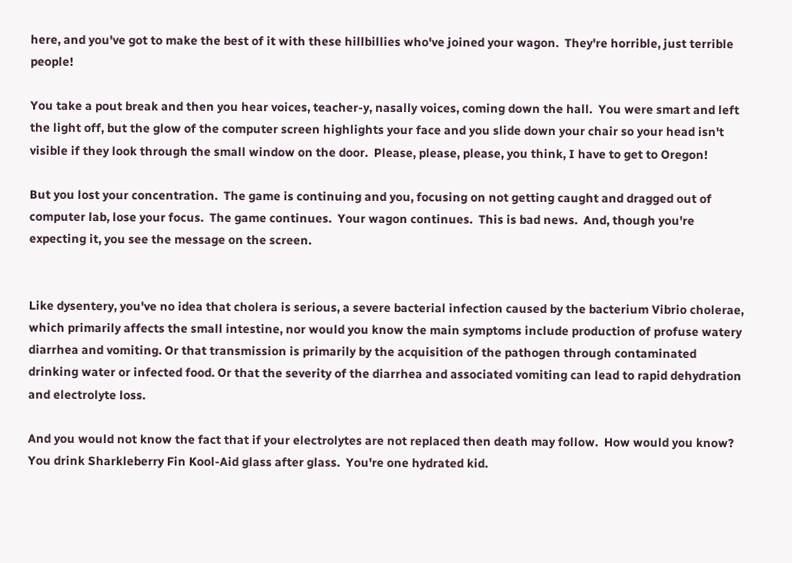here, and you've got to make the best of it with these hillbillies who've joined your wagon.  They're horrible, just terrible people!

You take a pout break and then you hear voices, teacher-y, nasally voices, coming down the hall.  You were smart and left the light off, but the glow of the computer screen highlights your face and you slide down your chair so your head isn't visible if they look through the small window on the door.  Please, please, please, you think, I have to get to Oregon!

But you lost your concentration.  The game is continuing and you, focusing on not getting caught and dragged out of computer lab, lose your focus.  The game continues.  Your wagon continues.  This is bad news.  And, though you're expecting it, you see the message on the screen.


Like dysentery, you've no idea that cholera is serious, a severe bacterial infection caused by the bacterium Vibrio cholerae, which primarily affects the small intestine, nor would you know the main symptoms include production of profuse watery diarrhea and vomiting. Or that transmission is primarily by the acquisition of the pathogen through contaminated drinking water or infected food. Or that the severity of the diarrhea and associated vomiting can lead to rapid dehydration and electrolyte loss.

And you would not know the fact that if your electrolytes are not replaced then death may follow.  How would you know? You drink Sharkleberry Fin Kool-Aid glass after glass.  You're one hydrated kid.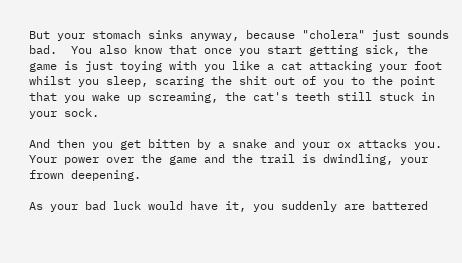But your stomach sinks anyway, because "cholera" just sounds bad.  You also know that once you start getting sick, the game is just toying with you like a cat attacking your foot whilst you sleep, scaring the shit out of you to the point that you wake up screaming, the cat's teeth still stuck in your sock.

And then you get bitten by a snake and your ox attacks you.  Your power over the game and the trail is dwindling, your frown deepening.

As your bad luck would have it, you suddenly are battered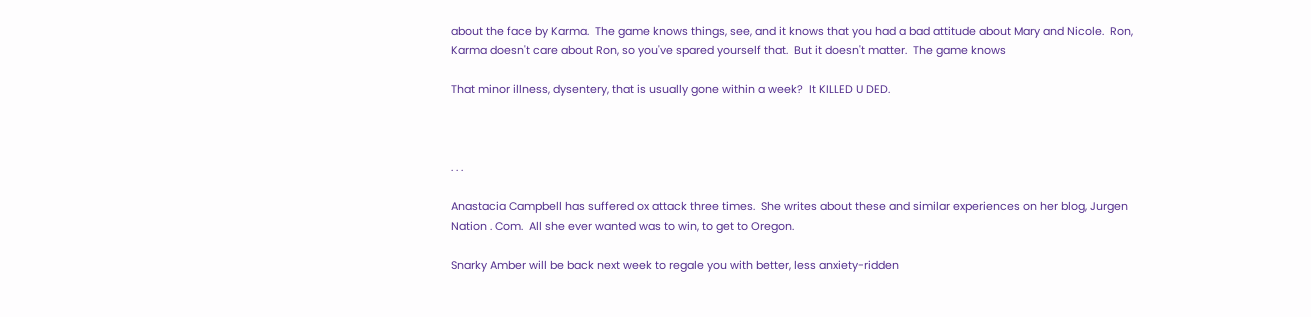about the face by Karma.  The game knows things, see, and it knows that you had a bad attitude about Mary and Nicole.  Ron, Karma doesn't care about Ron, so you've spared yourself that.  But it doesn't matter.  The game knows

That minor illness, dysentery, that is usually gone within a week?  It KILLED U DED.



. . .

Anastacia Campbell has suffered ox attack three times.  She writes about these and similar experiences on her blog, Jurgen Nation . Com.  All she ever wanted was to win, to get to Oregon.

Snarky Amber will be back next week to regale you with better, less anxiety-ridden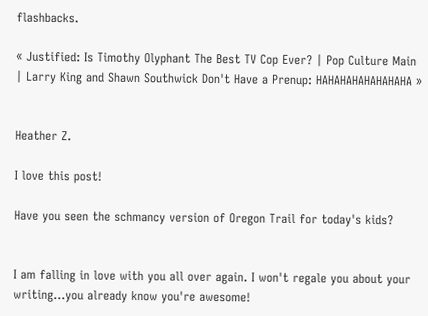flashbacks.

« Justified: Is Timothy Olyphant The Best TV Cop Ever? | Pop Culture Main | Larry King and Shawn Southwick Don't Have a Prenup: HAHAHAHAHAHAHAHA »


Heather Z.

I love this post!

Have you seen the schmancy version of Oregon Trail for today's kids?


I am falling in love with you all over again. I won't regale you about your writing...you already know you're awesome!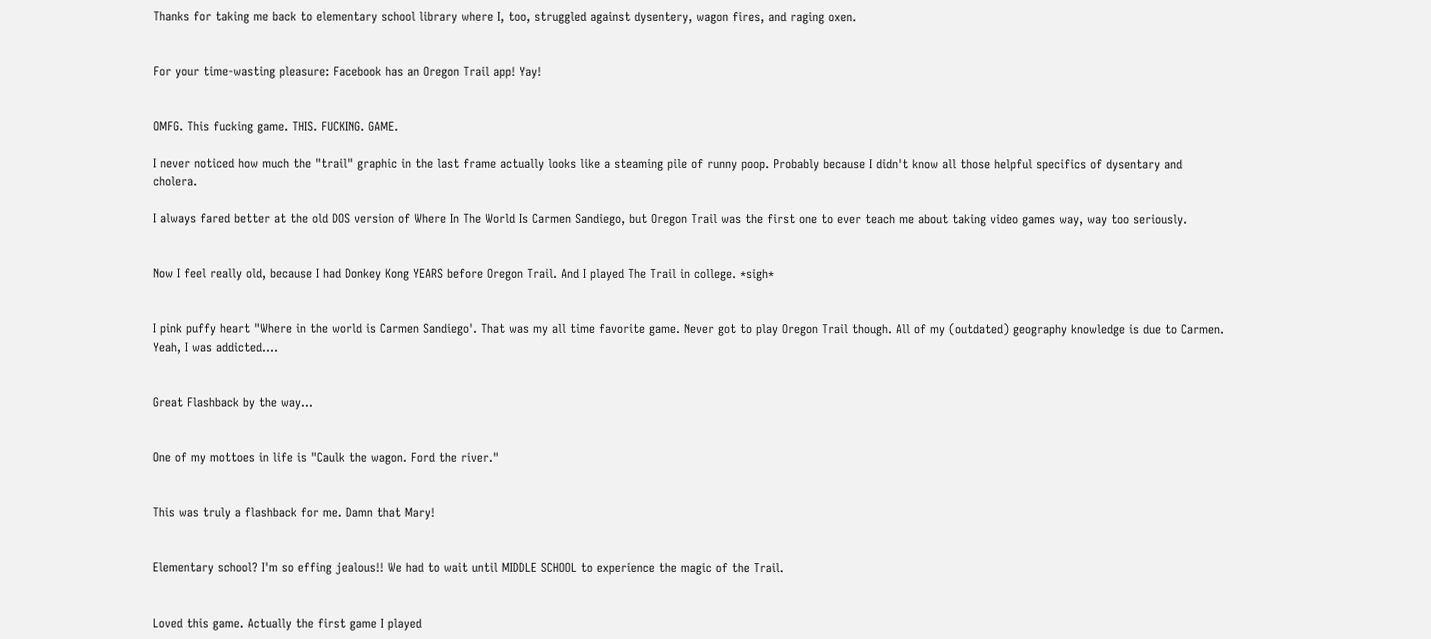Thanks for taking me back to elementary school library where I, too, struggled against dysentery, wagon fires, and raging oxen.


For your time-wasting pleasure: Facebook has an Oregon Trail app! Yay!


OMFG. This fucking game. THIS. FUCKING. GAME.

I never noticed how much the "trail" graphic in the last frame actually looks like a steaming pile of runny poop. Probably because I didn't know all those helpful specifics of dysentary and cholera.

I always fared better at the old DOS version of Where In The World Is Carmen Sandiego, but Oregon Trail was the first one to ever teach me about taking video games way, way too seriously.


Now I feel really old, because I had Donkey Kong YEARS before Oregon Trail. And I played The Trail in college. *sigh*


I pink puffy heart "Where in the world is Carmen Sandiego'. That was my all time favorite game. Never got to play Oregon Trail though. All of my (outdated) geography knowledge is due to Carmen. Yeah, I was addicted....


Great Flashback by the way...


One of my mottoes in life is "Caulk the wagon. Ford the river."


This was truly a flashback for me. Damn that Mary!


Elementary school? I'm so effing jealous!! We had to wait until MIDDLE SCHOOL to experience the magic of the Trail.


Loved this game. Actually the first game I played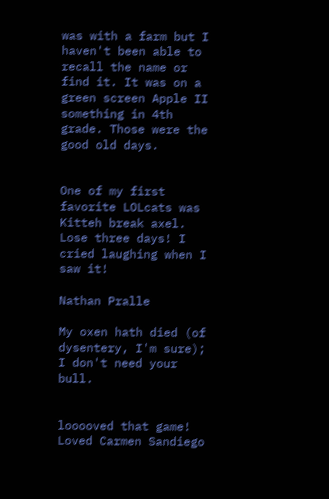was with a farm but I haven't been able to recall the name or find it. It was on a green screen Apple II something in 4th grade. Those were the good old days.


One of my first favorite LOLcats was Kitteh break axel. Lose three days! I cried laughing when I saw it!

Nathan Pralle

My oxen hath died (of dysentery, I'm sure); I don't need your bull.


looooved that game! Loved Carmen Sandiego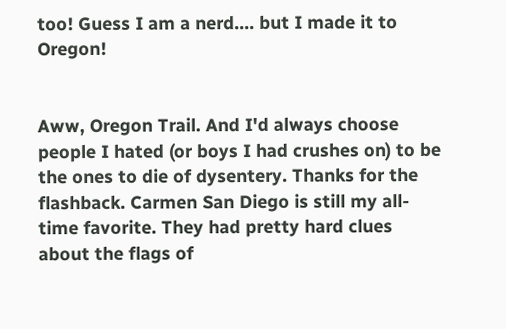too! Guess I am a nerd.... but I made it to Oregon!


Aww, Oregon Trail. And I'd always choose people I hated (or boys I had crushes on) to be the ones to die of dysentery. Thanks for the flashback. Carmen San Diego is still my all-time favorite. They had pretty hard clues about the flags of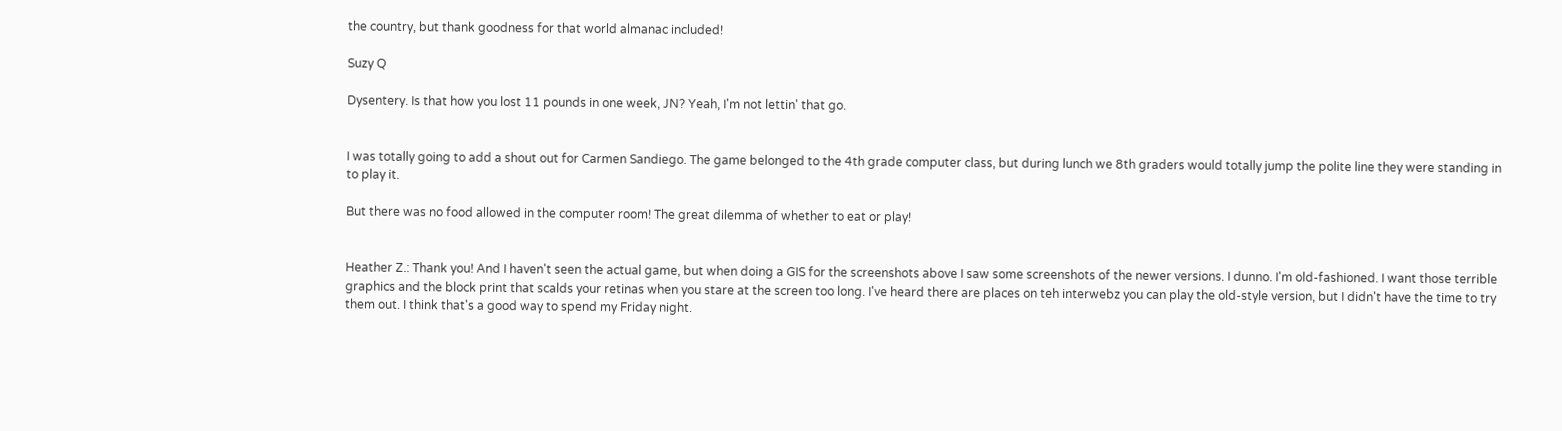the country, but thank goodness for that world almanac included!

Suzy Q

Dysentery. Is that how you lost 11 pounds in one week, JN? Yeah, I'm not lettin' that go.


I was totally going to add a shout out for Carmen Sandiego. The game belonged to the 4th grade computer class, but during lunch we 8th graders would totally jump the polite line they were standing in to play it.

But there was no food allowed in the computer room! The great dilemma of whether to eat or play!


Heather Z.: Thank you! And I haven't seen the actual game, but when doing a GIS for the screenshots above I saw some screenshots of the newer versions. I dunno. I'm old-fashioned. I want those terrible graphics and the block print that scalds your retinas when you stare at the screen too long. I've heard there are places on teh interwebz you can play the old-style version, but I didn't have the time to try them out. I think that's a good way to spend my Friday night.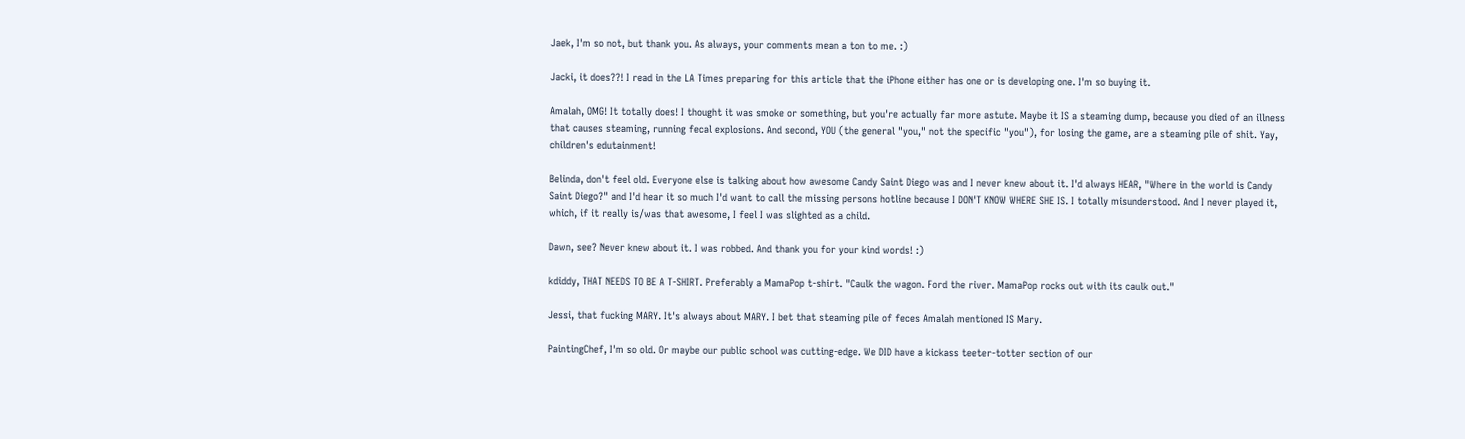Jaek, I'm so not, but thank you. As always, your comments mean a ton to me. :)

Jacki, it does??! I read in the LA Times preparing for this article that the iPhone either has one or is developing one. I'm so buying it.

Amalah, OMG! It totally does! I thought it was smoke or something, but you're actually far more astute. Maybe it IS a steaming dump, because you died of an illness that causes steaming, running fecal explosions. And second, YOU (the general "you," not the specific "you"), for losing the game, are a steaming pile of shit. Yay, children's edutainment!

Belinda, don't feel old. Everyone else is talking about how awesome Candy Saint Diego was and I never knew about it. I'd always HEAR, "Where in the world is Candy Saint Diego?" and I'd hear it so much I'd want to call the missing persons hotline because I DON'T KNOW WHERE SHE IS. I totally misunderstood. And I never played it, which, if it really is/was that awesome, I feel I was slighted as a child.

Dawn, see? Never knew about it. I was robbed. And thank you for your kind words! :)

kdiddy, THAT NEEDS TO BE A T-SHIRT. Preferably a MamaPop t-shirt. "Caulk the wagon. Ford the river. MamaPop rocks out with its caulk out."

Jessi, that fucking MARY. It's always about MARY. I bet that steaming pile of feces Amalah mentioned IS Mary.

PaintingChef, I'm so old. Or maybe our public school was cutting-edge. We DID have a kickass teeter-totter section of our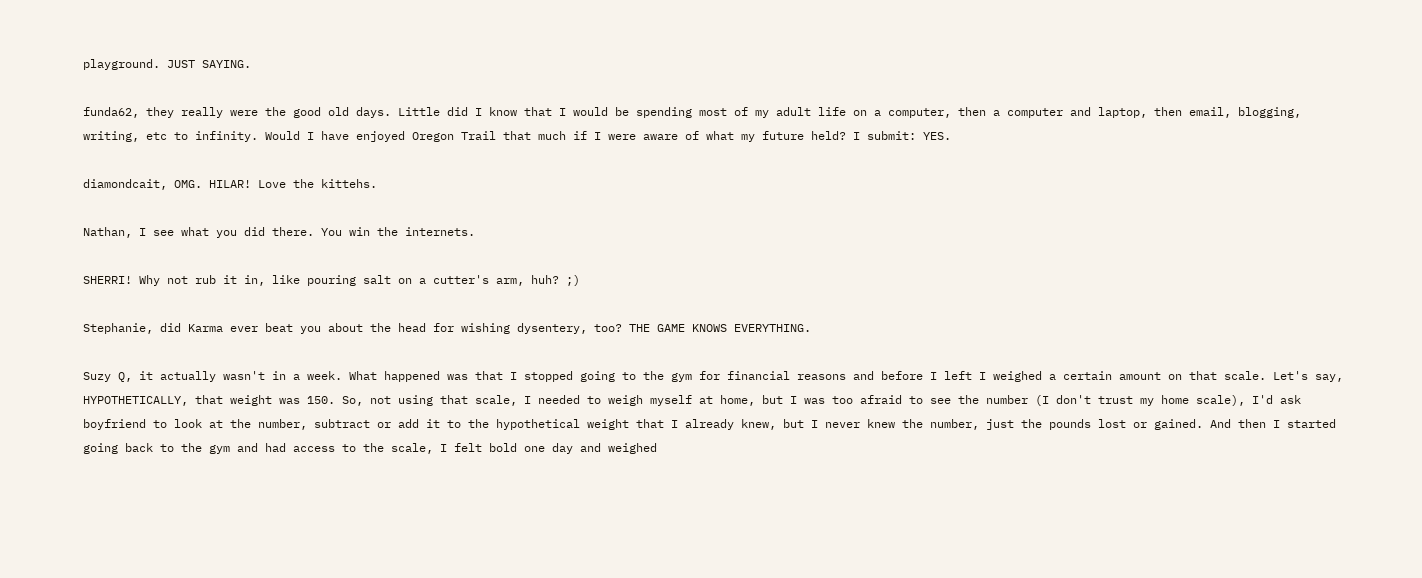playground. JUST SAYING.

funda62, they really were the good old days. Little did I know that I would be spending most of my adult life on a computer, then a computer and laptop, then email, blogging, writing, etc to infinity. Would I have enjoyed Oregon Trail that much if I were aware of what my future held? I submit: YES.

diamondcait, OMG. HILAR! Love the kittehs.

Nathan, I see what you did there. You win the internets.

SHERRI! Why not rub it in, like pouring salt on a cutter's arm, huh? ;)

Stephanie, did Karma ever beat you about the head for wishing dysentery, too? THE GAME KNOWS EVERYTHING.

Suzy Q, it actually wasn't in a week. What happened was that I stopped going to the gym for financial reasons and before I left I weighed a certain amount on that scale. Let's say, HYPOTHETICALLY, that weight was 150. So, not using that scale, I needed to weigh myself at home, but I was too afraid to see the number (I don't trust my home scale), I'd ask boyfriend to look at the number, subtract or add it to the hypothetical weight that I already knew, but I never knew the number, just the pounds lost or gained. And then I started going back to the gym and had access to the scale, I felt bold one day and weighed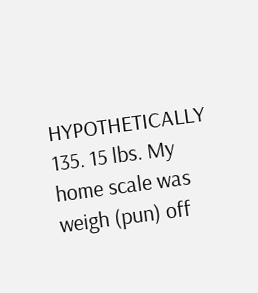HYPOTHETICALLY 135. 15 lbs. My home scale was weigh (pun) off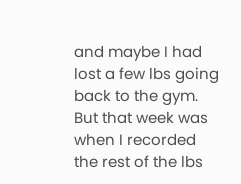and maybe I had lost a few lbs going back to the gym. But that week was when I recorded the rest of the lbs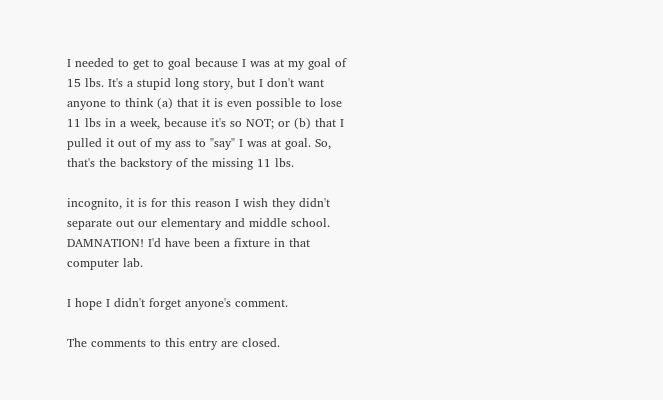I needed to get to goal because I was at my goal of 15 lbs. It's a stupid long story, but I don't want anyone to think (a) that it is even possible to lose 11 lbs in a week, because it's so NOT; or (b) that I pulled it out of my ass to "say" I was at goal. So, that's the backstory of the missing 11 lbs.

incognito, it is for this reason I wish they didn't separate out our elementary and middle school. DAMNATION! I'd have been a fixture in that computer lab.

I hope I didn't forget anyone's comment.

The comments to this entry are closed.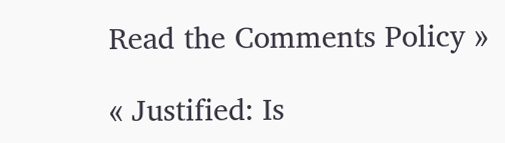Read the Comments Policy »

« Justified: Is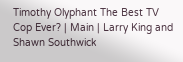Timothy Olyphant The Best TV Cop Ever? | Main | Larry King and Shawn Southwick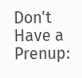Don't Have a Prenup: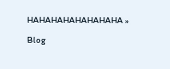HAHAHAHAHAHAHAHA »

Blog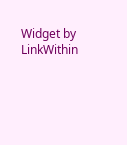Widget by LinkWithin